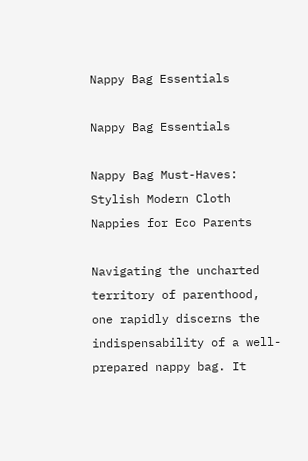Nappy Bag Essentials

Nappy Bag Essentials

Nappy Bag Must-Haves: Stylish Modern Cloth Nappies for Eco Parents

Navigating the uncharted territory of parenthood, one rapidly discerns the indispensability of a well-prepared nappy bag. It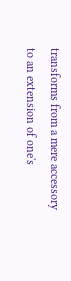transforms from a mere accessory to an extension of one's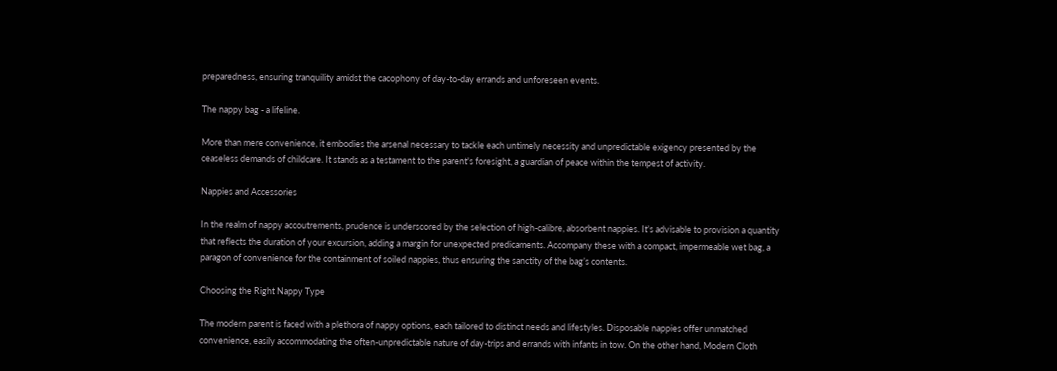preparedness, ensuring tranquility amidst the cacophony of day-to-day errands and unforeseen events.

The nappy bag - a lifeline.

More than mere convenience, it embodies the arsenal necessary to tackle each untimely necessity and unpredictable exigency presented by the ceaseless demands of childcare. It stands as a testament to the parent's foresight, a guardian of peace within the tempest of activity.

Nappies and Accessories

In the realm of nappy accoutrements, prudence is underscored by the selection of high-calibre, absorbent nappies. It's advisable to provision a quantity that reflects the duration of your excursion, adding a margin for unexpected predicaments. Accompany these with a compact, impermeable wet bag, a paragon of convenience for the containment of soiled nappies, thus ensuring the sanctity of the bag’s contents.

Choosing the Right Nappy Type

The modern parent is faced with a plethora of nappy options, each tailored to distinct needs and lifestyles. Disposable nappies offer unmatched convenience, easily accommodating the often-unpredictable nature of day-trips and errands with infants in tow. On the other hand, Modern Cloth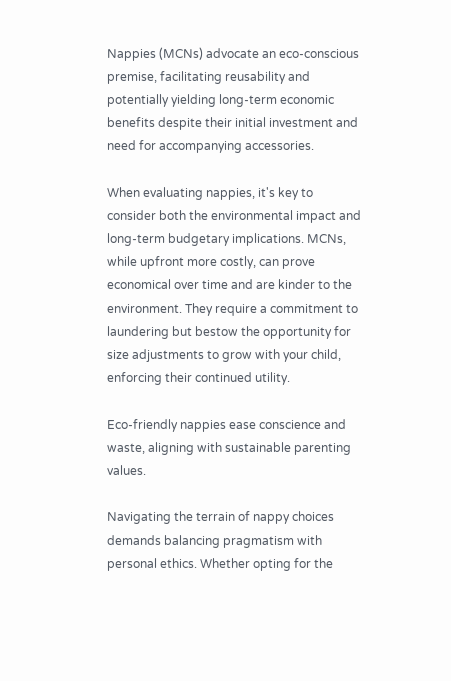Nappies (MCNs) advocate an eco-conscious premise, facilitating reusability and potentially yielding long-term economic benefits despite their initial investment and need for accompanying accessories.

When evaluating nappies, it's key to consider both the environmental impact and long-term budgetary implications. MCNs, while upfront more costly, can prove economical over time and are kinder to the environment. They require a commitment to laundering but bestow the opportunity for size adjustments to grow with your child, enforcing their continued utility.

Eco-friendly nappies ease conscience and waste, aligning with sustainable parenting values.

Navigating the terrain of nappy choices demands balancing pragmatism with personal ethics. Whether opting for the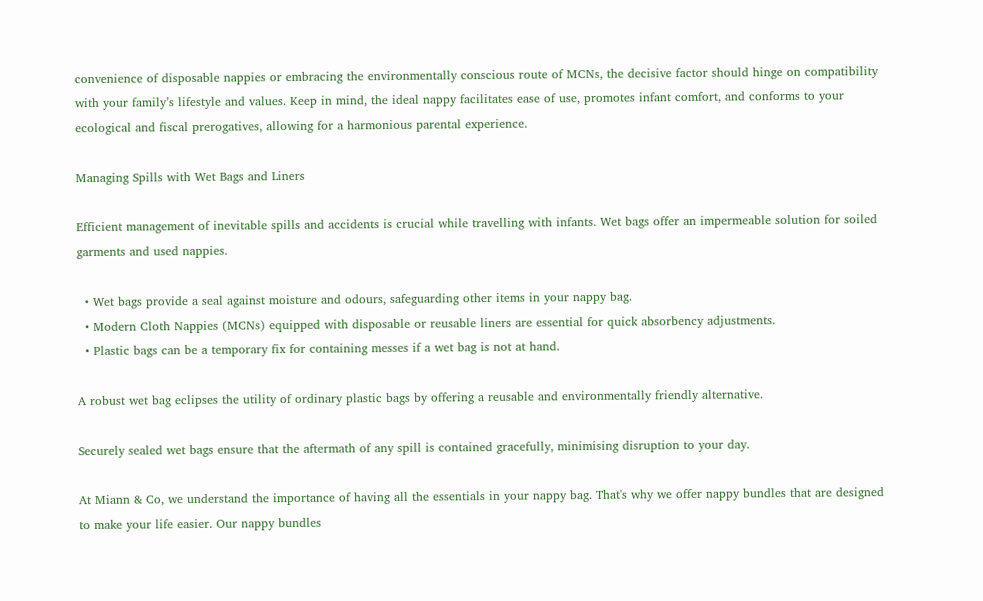convenience of disposable nappies or embracing the environmentally conscious route of MCNs, the decisive factor should hinge on compatibility with your family’s lifestyle and values. Keep in mind, the ideal nappy facilitates ease of use, promotes infant comfort, and conforms to your ecological and fiscal prerogatives, allowing for a harmonious parental experience.

Managing Spills with Wet Bags and Liners

Efficient management of inevitable spills and accidents is crucial while travelling with infants. Wet bags offer an impermeable solution for soiled garments and used nappies.

  • Wet bags provide a seal against moisture and odours, safeguarding other items in your nappy bag.
  • Modern Cloth Nappies (MCNs) equipped with disposable or reusable liners are essential for quick absorbency adjustments.
  • Plastic bags can be a temporary fix for containing messes if a wet bag is not at hand.

A robust wet bag eclipses the utility of ordinary plastic bags by offering a reusable and environmentally friendly alternative.

Securely sealed wet bags ensure that the aftermath of any spill is contained gracefully, minimising disruption to your day.

At Miann & Co, we understand the importance of having all the essentials in your nappy bag. That's why we offer nappy bundles that are designed to make your life easier. Our nappy bundles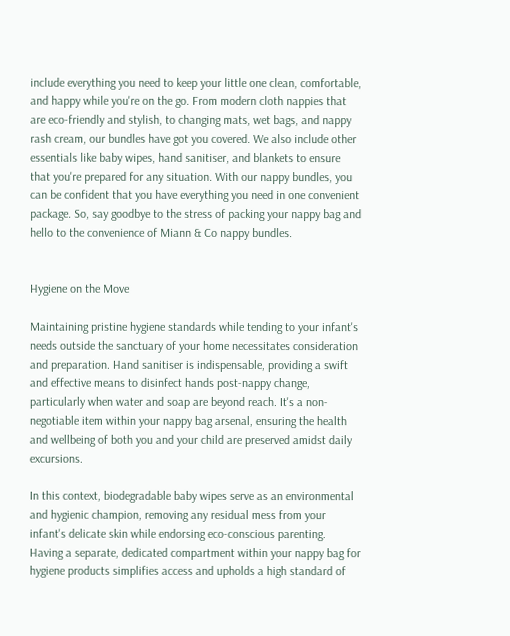include everything you need to keep your little one clean, comfortable, and happy while you're on the go. From modern cloth nappies that are eco-friendly and stylish, to changing mats, wet bags, and nappy rash cream, our bundles have got you covered. We also include other essentials like baby wipes, hand sanitiser, and blankets to ensure that you're prepared for any situation. With our nappy bundles, you can be confident that you have everything you need in one convenient package. So, say goodbye to the stress of packing your nappy bag and hello to the convenience of Miann & Co nappy bundles.


Hygiene on the Move

Maintaining pristine hygiene standards while tending to your infant's needs outside the sanctuary of your home necessitates consideration and preparation. Hand sanitiser is indispensable, providing a swift and effective means to disinfect hands post-nappy change, particularly when water and soap are beyond reach. It's a non-negotiable item within your nappy bag arsenal, ensuring the health and wellbeing of both you and your child are preserved amidst daily excursions.

In this context, biodegradable baby wipes serve as an environmental and hygienic champion, removing any residual mess from your infant's delicate skin while endorsing eco-conscious parenting. Having a separate, dedicated compartment within your nappy bag for hygiene products simplifies access and upholds a high standard of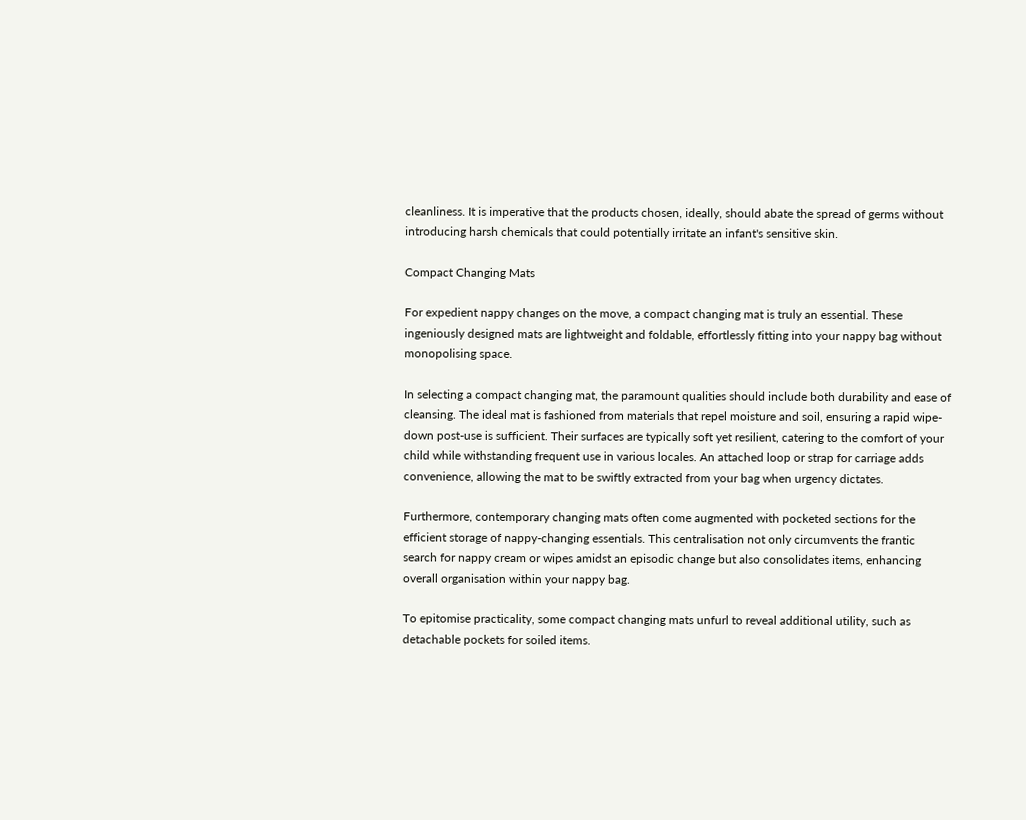cleanliness. It is imperative that the products chosen, ideally, should abate the spread of germs without introducing harsh chemicals that could potentially irritate an infant's sensitive skin.

Compact Changing Mats

For expedient nappy changes on the move, a compact changing mat is truly an essential. These ingeniously designed mats are lightweight and foldable, effortlessly fitting into your nappy bag without monopolising space.

In selecting a compact changing mat, the paramount qualities should include both durability and ease of cleansing. The ideal mat is fashioned from materials that repel moisture and soil, ensuring a rapid wipe-down post-use is sufficient. Their surfaces are typically soft yet resilient, catering to the comfort of your child while withstanding frequent use in various locales. An attached loop or strap for carriage adds convenience, allowing the mat to be swiftly extracted from your bag when urgency dictates.

Furthermore, contemporary changing mats often come augmented with pocketed sections for the efficient storage of nappy-changing essentials. This centralisation not only circumvents the frantic search for nappy cream or wipes amidst an episodic change but also consolidates items, enhancing overall organisation within your nappy bag.

To epitomise practicality, some compact changing mats unfurl to reveal additional utility, such as detachable pockets for soiled items.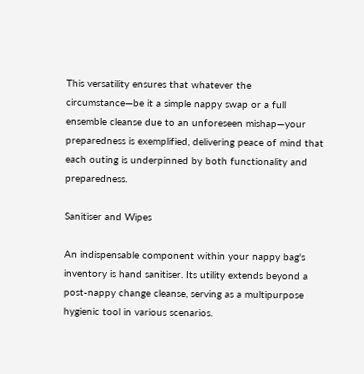This versatility ensures that whatever the circumstance—be it a simple nappy swap or a full ensemble cleanse due to an unforeseen mishap—your preparedness is exemplified, delivering peace of mind that each outing is underpinned by both functionality and preparedness.

Sanitiser and Wipes

An indispensable component within your nappy bag's inventory is hand sanitiser. Its utility extends beyond a post-nappy change cleanse, serving as a multipurpose hygienic tool in various scenarios.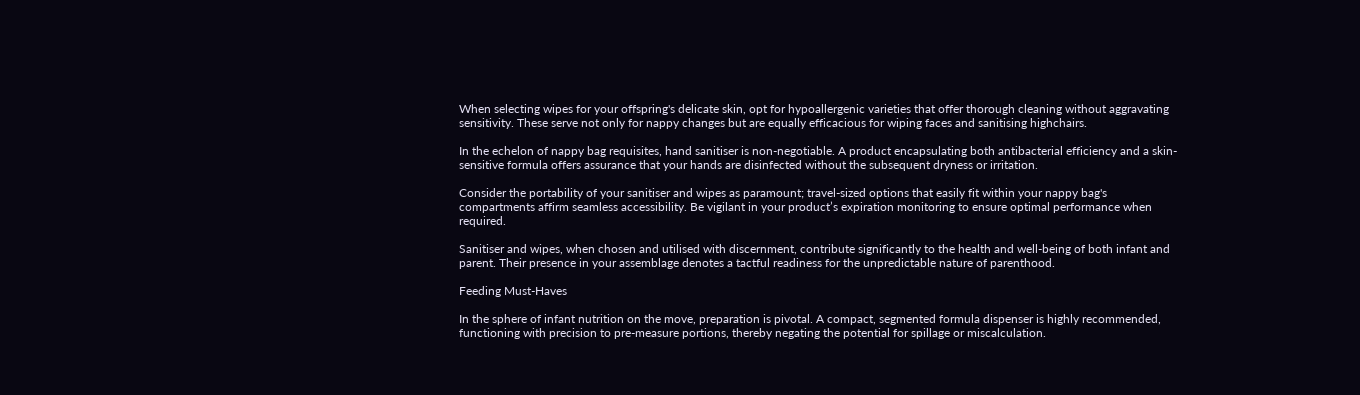When selecting wipes for your offspring's delicate skin, opt for hypoallergenic varieties that offer thorough cleaning without aggravating sensitivity. These serve not only for nappy changes but are equally efficacious for wiping faces and sanitising highchairs.

In the echelon of nappy bag requisites, hand sanitiser is non-negotiable. A product encapsulating both antibacterial efficiency and a skin-sensitive formula offers assurance that your hands are disinfected without the subsequent dryness or irritation.

Consider the portability of your sanitiser and wipes as paramount; travel-sized options that easily fit within your nappy bag's compartments affirm seamless accessibility. Be vigilant in your product’s expiration monitoring to ensure optimal performance when required.

Sanitiser and wipes, when chosen and utilised with discernment, contribute significantly to the health and well-being of both infant and parent. Their presence in your assemblage denotes a tactful readiness for the unpredictable nature of parenthood.

Feeding Must-Haves

In the sphere of infant nutrition on the move, preparation is pivotal. A compact, segmented formula dispenser is highly recommended, functioning with precision to pre-measure portions, thereby negating the potential for spillage or miscalculation.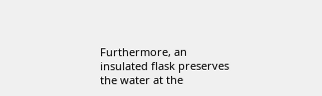Furthermore, an insulated flask preserves the water at the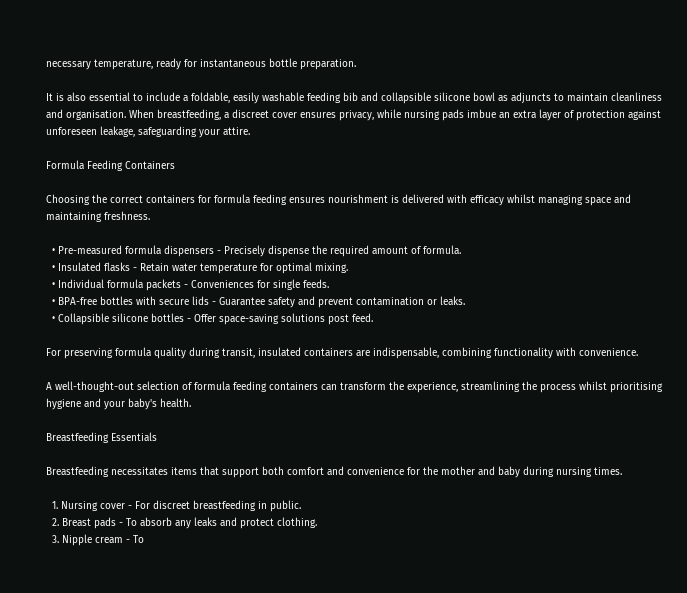necessary temperature, ready for instantaneous bottle preparation.

It is also essential to include a foldable, easily washable feeding bib and collapsible silicone bowl as adjuncts to maintain cleanliness and organisation. When breastfeeding, a discreet cover ensures privacy, while nursing pads imbue an extra layer of protection against unforeseen leakage, safeguarding your attire.

Formula Feeding Containers

Choosing the correct containers for formula feeding ensures nourishment is delivered with efficacy whilst managing space and maintaining freshness.

  • Pre-measured formula dispensers - Precisely dispense the required amount of formula.
  • Insulated flasks - Retain water temperature for optimal mixing.
  • Individual formula packets - Conveniences for single feeds.
  • BPA-free bottles with secure lids - Guarantee safety and prevent contamination or leaks.
  • Collapsible silicone bottles - Offer space-saving solutions post feed.

For preserving formula quality during transit, insulated containers are indispensable, combining functionality with convenience.

A well-thought-out selection of formula feeding containers can transform the experience, streamlining the process whilst prioritising hygiene and your baby's health.

Breastfeeding Essentials

Breastfeeding necessitates items that support both comfort and convenience for the mother and baby during nursing times.

  1. Nursing cover - For discreet breastfeeding in public.
  2. Breast pads - To absorb any leaks and protect clothing.
  3. Nipple cream - To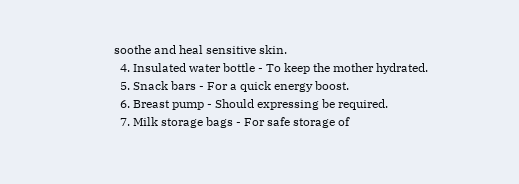soothe and heal sensitive skin.
  4. Insulated water bottle - To keep the mother hydrated.
  5. Snack bars - For a quick energy boost.
  6. Breast pump - Should expressing be required.
  7. Milk storage bags - For safe storage of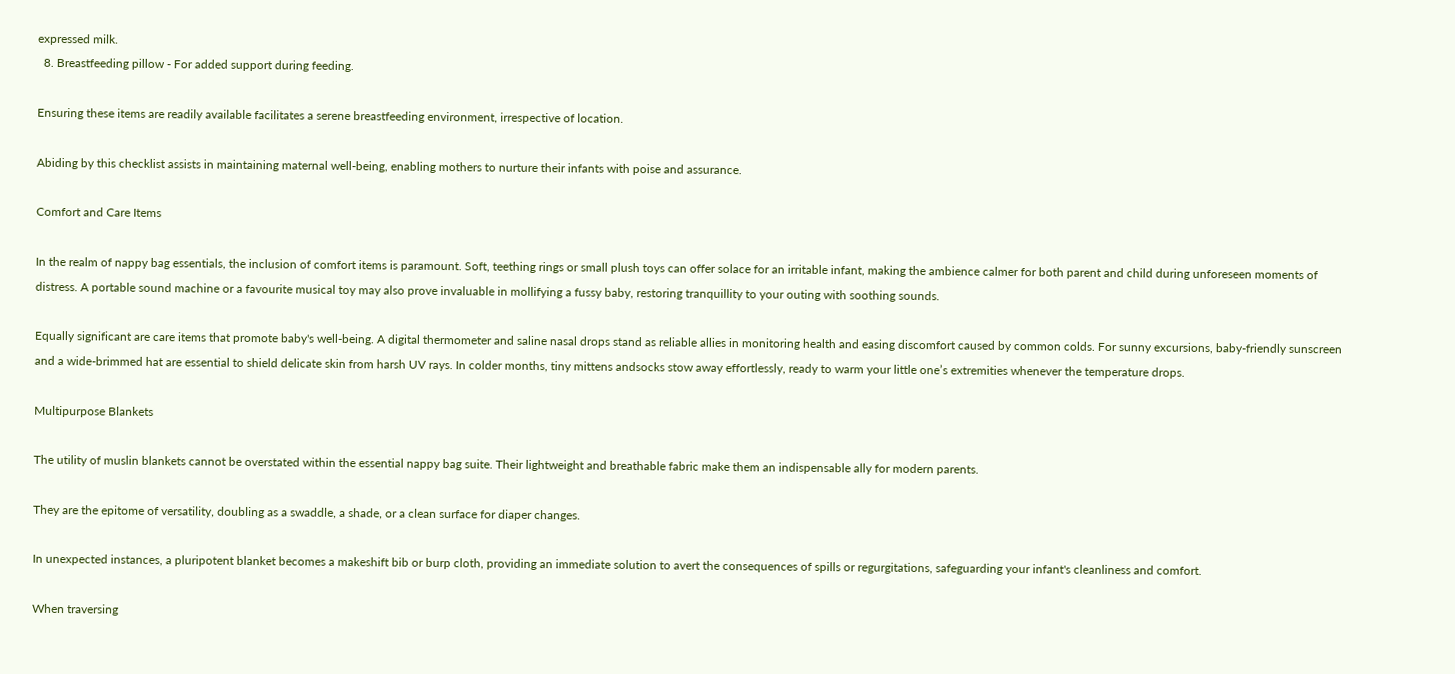expressed milk.
  8. Breastfeeding pillow - For added support during feeding.

Ensuring these items are readily available facilitates a serene breastfeeding environment, irrespective of location.

Abiding by this checklist assists in maintaining maternal well-being, enabling mothers to nurture their infants with poise and assurance.

Comfort and Care Items

In the realm of nappy bag essentials, the inclusion of comfort items is paramount. Soft, teething rings or small plush toys can offer solace for an irritable infant, making the ambience calmer for both parent and child during unforeseen moments of distress. A portable sound machine or a favourite musical toy may also prove invaluable in mollifying a fussy baby, restoring tranquillity to your outing with soothing sounds.

Equally significant are care items that promote baby's well-being. A digital thermometer and saline nasal drops stand as reliable allies in monitoring health and easing discomfort caused by common colds. For sunny excursions, baby-friendly sunscreen and a wide-brimmed hat are essential to shield delicate skin from harsh UV rays. In colder months, tiny mittens andsocks stow away effortlessly, ready to warm your little one’s extremities whenever the temperature drops.

Multipurpose Blankets

The utility of muslin blankets cannot be overstated within the essential nappy bag suite. Their lightweight and breathable fabric make them an indispensable ally for modern parents.

They are the epitome of versatility, doubling as a swaddle, a shade, or a clean surface for diaper changes.

In unexpected instances, a pluripotent blanket becomes a makeshift bib or burp cloth, providing an immediate solution to avert the consequences of spills or regurgitations, safeguarding your infant's cleanliness and comfort.

When traversing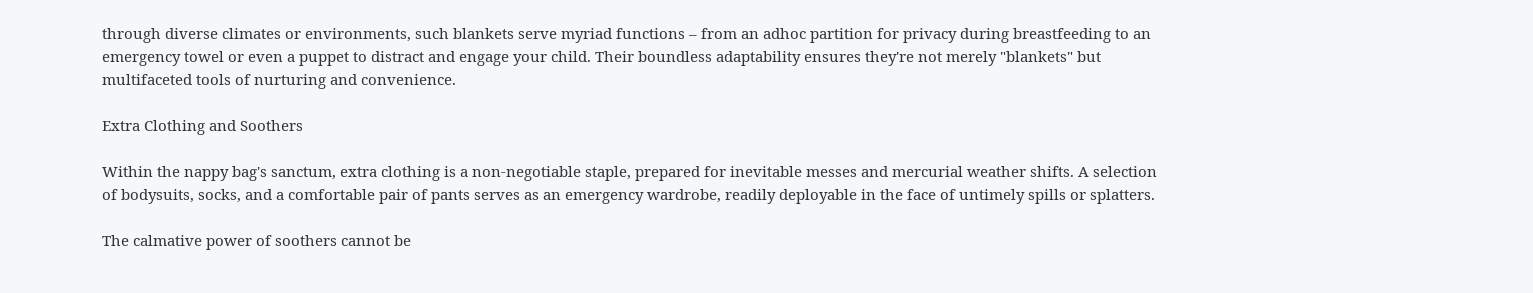through diverse climates or environments, such blankets serve myriad functions – from an adhoc partition for privacy during breastfeeding to an emergency towel or even a puppet to distract and engage your child. Their boundless adaptability ensures they're not merely "blankets" but multifaceted tools of nurturing and convenience.

Extra Clothing and Soothers

Within the nappy bag's sanctum, extra clothing is a non-negotiable staple, prepared for inevitable messes and mercurial weather shifts. A selection of bodysuits, socks, and a comfortable pair of pants serves as an emergency wardrobe, readily deployable in the face of untimely spills or splatters.

The calmative power of soothers cannot be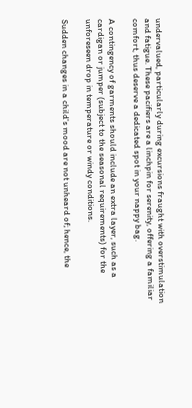undervalued, particularly during excursions fraught with overstimulation and fatigue. These pacifiers are a linchpin for serenity, offering a familiar comfort, thus deserve a dedicated spot in your nappy bag.

A contingency of garments should include an extra layer, such as a cardigan or jumper (subject to the seasonal requirements) for the unforeseen drop in temperature or windy conditions.

Sudden changes in a child's mood are not unheard of; hence, the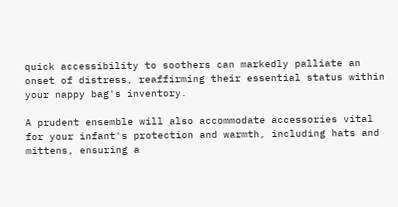quick accessibility to soothers can markedly palliate an onset of distress, reaffirming their essential status within your nappy bag's inventory.

A prudent ensemble will also accommodate accessories vital for your infant's protection and warmth, including hats and mittens, ensuring a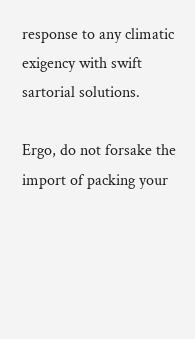response to any climatic exigency with swift sartorial solutions.

Ergo, do not forsake the import of packing your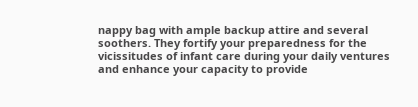nappy bag with ample backup attire and several soothers. They fortify your preparedness for the vicissitudes of infant care during your daily ventures and enhance your capacity to provide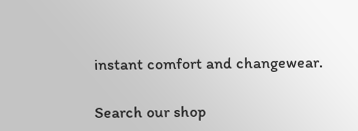instant comfort and changewear.

Search our shop